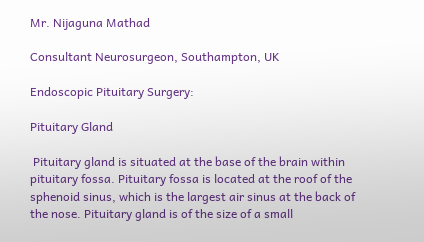Mr. Nijaguna Mathad

Consultant Neurosurgeon, Southampton, UK

Endoscopic Pituitary Surgery:

Pituitary Gland

 Pituitary gland is situated at the base of the brain within pituitary fossa. Pituitary fossa is located at the roof of the sphenoid sinus, which is the largest air sinus at the back of the nose. Pituitary gland is of the size of a small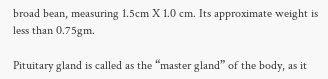broad bean, measuring 1.5cm X 1.0 cm. Its approximate weight is less than 0.75gm.

Pituitary gland is called as the “master gland” of the body, as it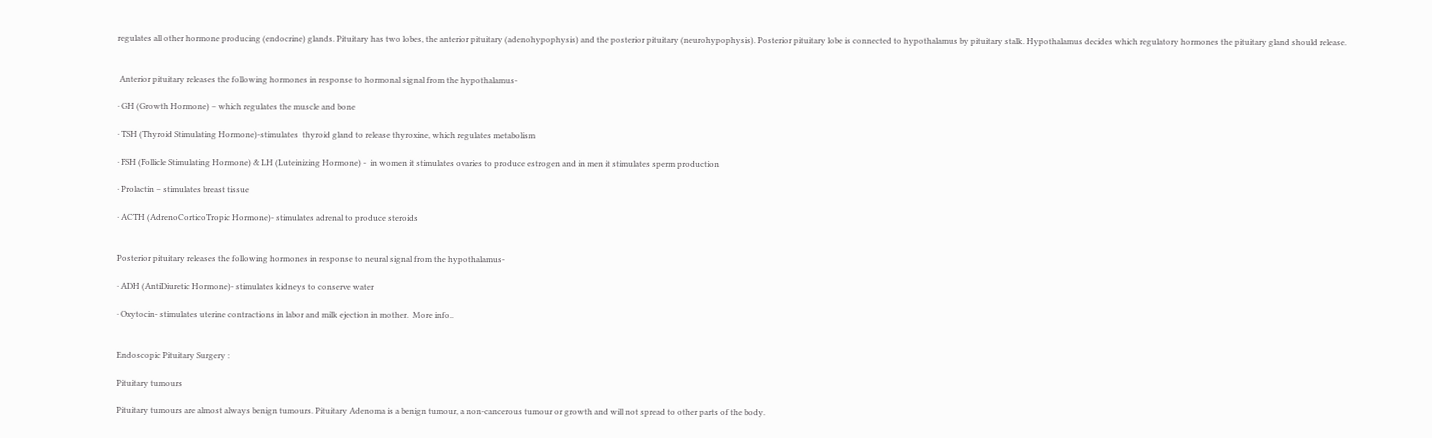regulates all other hormone producing (endocrine) glands. Pituitary has two lobes, the anterior pituitary (adenohypophysis) and the posterior pituitary (neurohypophysis). Posterior pituitary lobe is connected to hypothalamus by pituitary stalk. Hypothalamus decides which regulatory hormones the pituitary gland should release.


 Anterior pituitary releases the following hormones in response to hormonal signal from the hypothalamus-

· GH (Growth Hormone) – which regulates the muscle and bone

· TSH (Thyroid Stimulating Hormone)-stimulates  thyroid gland to release thyroxine, which regulates metabolism

· FSH (Follicle Stimulating Hormone) & LH (Luteinizing Hormone) -  in women it stimulates ovaries to produce estrogen and in men it stimulates sperm production

· Prolactin – stimulates breast tissue

· ACTH (AdrenoCorticoTropic Hormone)- stimulates adrenal to produce steroids


Posterior pituitary releases the following hormones in response to neural signal from the hypothalamus-

· ADH (AntiDiuretic Hormone)- stimulates kidneys to conserve water

· Oxytocin- stimulates uterine contractions in labor and milk ejection in mother.  More info..


Endoscopic Pituitary Surgery :

Pituitary tumours

Pituitary tumours are almost always benign tumours. Pituitary Adenoma is a benign tumour, a non-cancerous tumour or growth and will not spread to other parts of the body.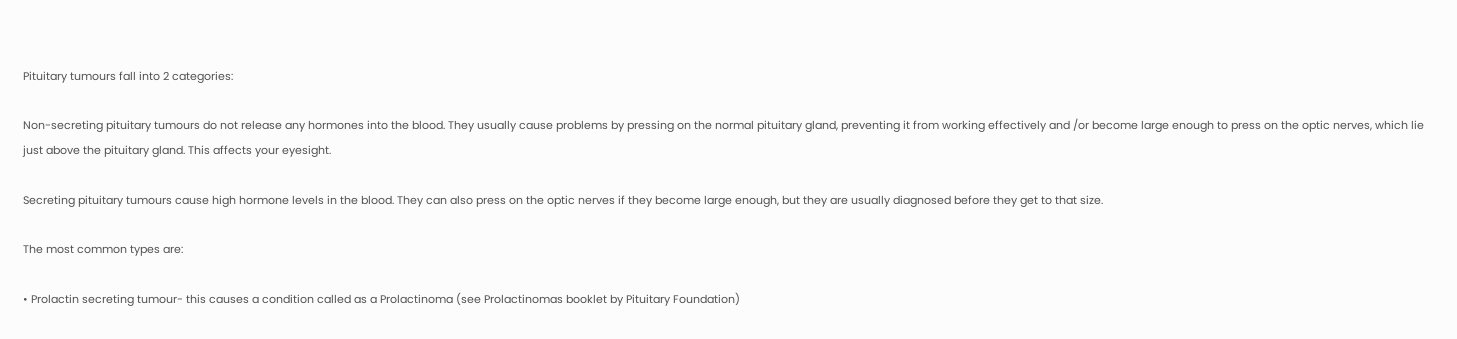Pituitary tumours fall into 2 categories:

Non-secreting pituitary tumours do not release any hormones into the blood. They usually cause problems by pressing on the normal pituitary gland, preventing it from working effectively and /or become large enough to press on the optic nerves, which lie just above the pituitary gland. This affects your eyesight.

Secreting pituitary tumours cause high hormone levels in the blood. They can also press on the optic nerves if they become large enough, but they are usually diagnosed before they get to that size.

The most common types are:

• Prolactin secreting tumour- this causes a condition called as a Prolactinoma (see Prolactinomas booklet by Pituitary Foundation)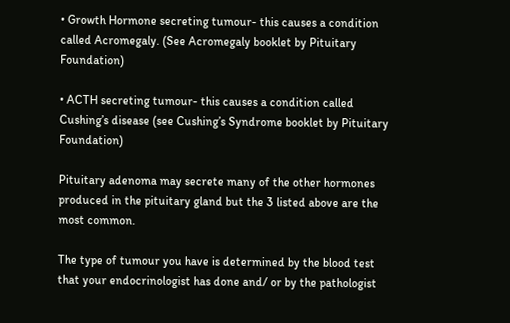• Growth Hormone secreting tumour- this causes a condition called Acromegaly. (See Acromegaly booklet by Pituitary Foundation)

• ACTH secreting tumour- this causes a condition called Cushing’s disease (see Cushing’s Syndrome booklet by Pituitary Foundation)

Pituitary adenoma may secrete many of the other hormones produced in the pituitary gland but the 3 listed above are the most common.

The type of tumour you have is determined by the blood test that your endocrinologist has done and/ or by the pathologist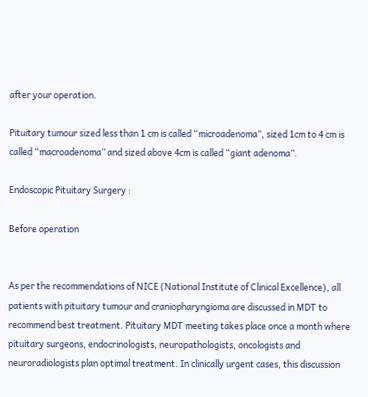after your operation.

Pituitary tumour sized less than 1 cm is called “microadenoma”, sized 1cm to 4 cm is called “macroadenoma” and sized above 4cm is called “giant adenoma”.

Endoscopic Pituitary Surgery :

Before operation


As per the recommendations of NICE (National Institute of Clinical Excellence), all patients with pituitary tumour and craniopharyngioma are discussed in MDT to recommend best treatment. Pituitary MDT meeting takes place once a month where pituitary surgeons, endocrinologists, neuropathologists, oncologists and neuroradiologists plan optimal treatment. In clinically urgent cases, this discussion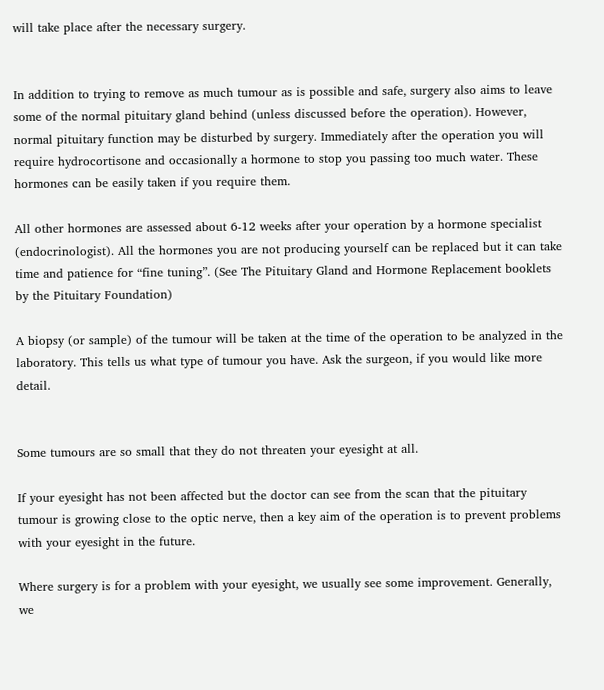will take place after the necessary surgery.


In addition to trying to remove as much tumour as is possible and safe, surgery also aims to leave some of the normal pituitary gland behind (unless discussed before the operation). However, normal pituitary function may be disturbed by surgery. Immediately after the operation you will require hydrocortisone and occasionally a hormone to stop you passing too much water. These hormones can be easily taken if you require them.

All other hormones are assessed about 6-12 weeks after your operation by a hormone specialist (endocrinologist). All the hormones you are not producing yourself can be replaced but it can take time and patience for “fine tuning”. (See The Pituitary Gland and Hormone Replacement booklets by the Pituitary Foundation)

A biopsy (or sample) of the tumour will be taken at the time of the operation to be analyzed in the laboratory. This tells us what type of tumour you have. Ask the surgeon, if you would like more detail.


Some tumours are so small that they do not threaten your eyesight at all.

If your eyesight has not been affected but the doctor can see from the scan that the pituitary tumour is growing close to the optic nerve, then a key aim of the operation is to prevent problems with your eyesight in the future.

Where surgery is for a problem with your eyesight, we usually see some improvement. Generally, we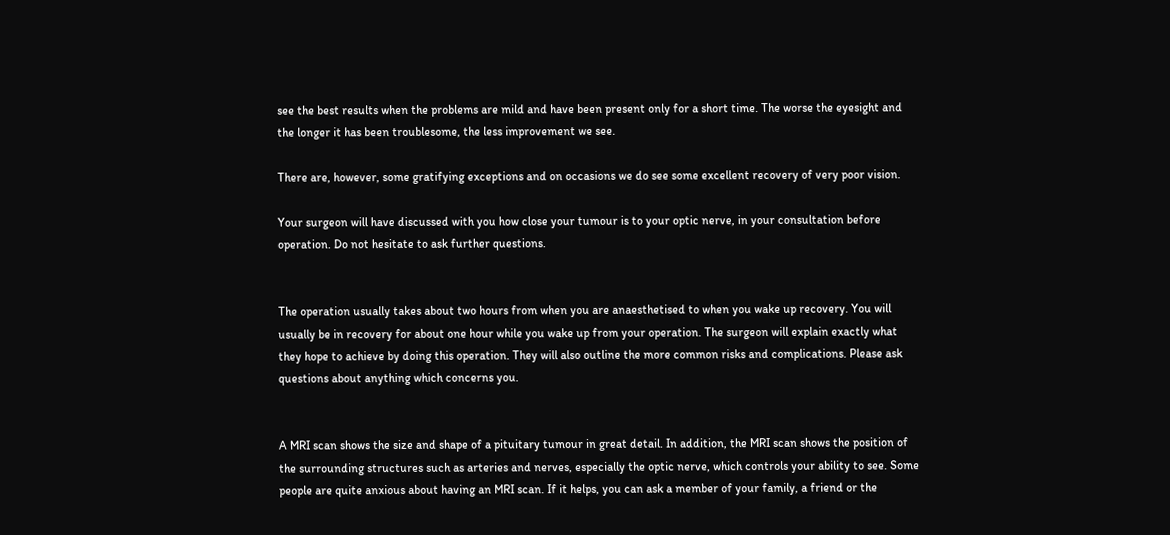see the best results when the problems are mild and have been present only for a short time. The worse the eyesight and the longer it has been troublesome, the less improvement we see.

There are, however, some gratifying exceptions and on occasions we do see some excellent recovery of very poor vision.

Your surgeon will have discussed with you how close your tumour is to your optic nerve, in your consultation before operation. Do not hesitate to ask further questions.


The operation usually takes about two hours from when you are anaesthetised to when you wake up recovery. You will usually be in recovery for about one hour while you wake up from your operation. The surgeon will explain exactly what they hope to achieve by doing this operation. They will also outline the more common risks and complications. Please ask questions about anything which concerns you.


A MRI scan shows the size and shape of a pituitary tumour in great detail. In addition, the MRI scan shows the position of the surrounding structures such as arteries and nerves, especially the optic nerve, which controls your ability to see. Some people are quite anxious about having an MRI scan. If it helps, you can ask a member of your family, a friend or the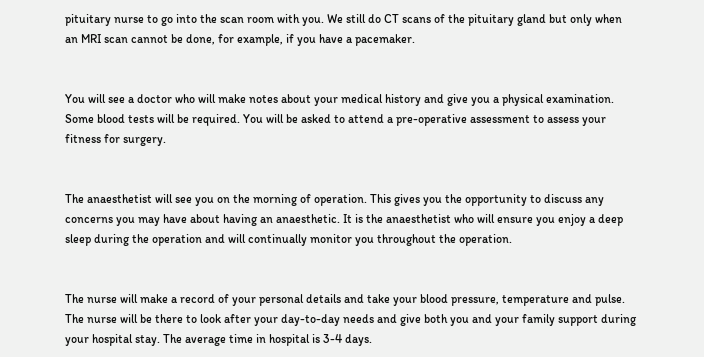pituitary nurse to go into the scan room with you. We still do CT scans of the pituitary gland but only when an MRI scan cannot be done, for example, if you have a pacemaker.


You will see a doctor who will make notes about your medical history and give you a physical examination. Some blood tests will be required. You will be asked to attend a pre-operative assessment to assess your fitness for surgery.


The anaesthetist will see you on the morning of operation. This gives you the opportunity to discuss any concerns you may have about having an anaesthetic. It is the anaesthetist who will ensure you enjoy a deep sleep during the operation and will continually monitor you throughout the operation.


The nurse will make a record of your personal details and take your blood pressure, temperature and pulse. The nurse will be there to look after your day-to-day needs and give both you and your family support during your hospital stay. The average time in hospital is 3-4 days.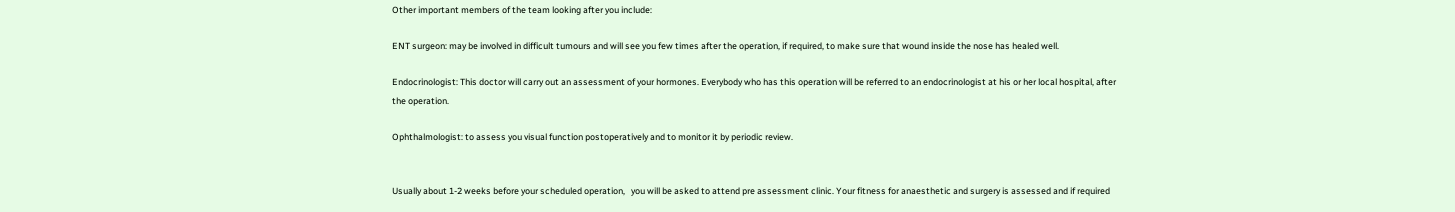Other important members of the team looking after you include:

ENT surgeon: may be involved in difficult tumours and will see you few times after the operation, if required, to make sure that wound inside the nose has healed well.

Endocrinologist: This doctor will carry out an assessment of your hormones. Everybody who has this operation will be referred to an endocrinologist at his or her local hospital, after the operation.

Ophthalmologist: to assess you visual function postoperatively and to monitor it by periodic review.


Usually about 1-2 weeks before your scheduled operation,   you will be asked to attend pre assessment clinic. Your fitness for anaesthetic and surgery is assessed and if required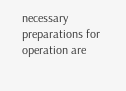necessary preparations for operation are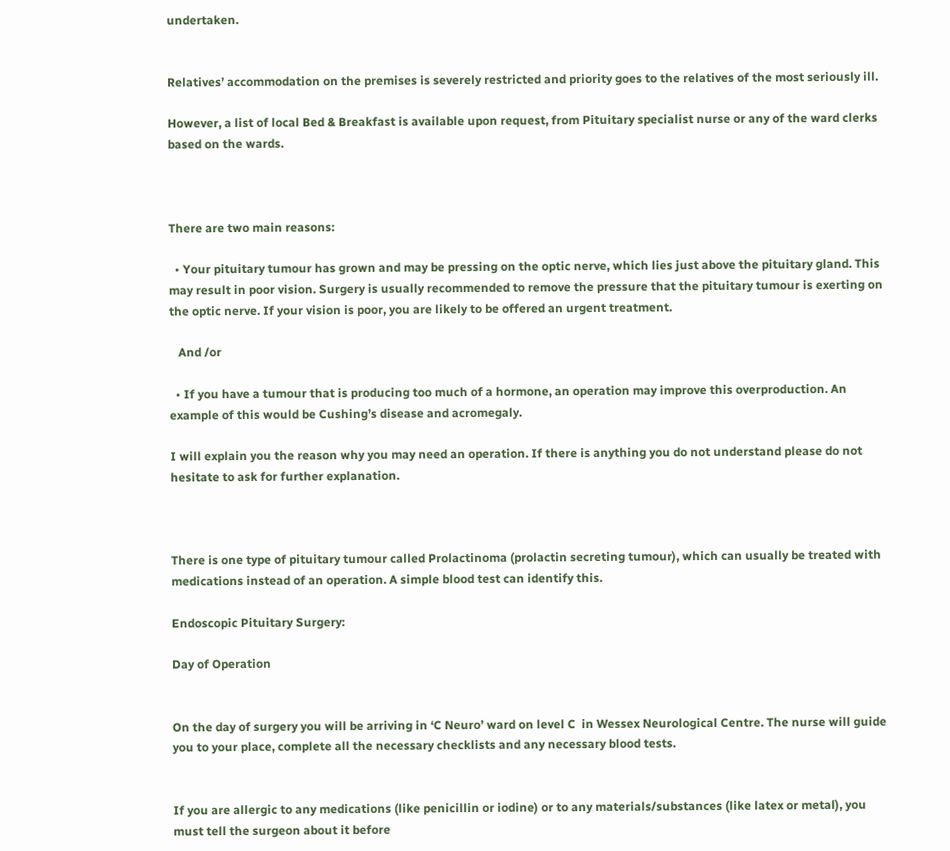undertaken.


Relatives’ accommodation on the premises is severely restricted and priority goes to the relatives of the most seriously ill.

However, a list of local Bed & Breakfast is available upon request, from Pituitary specialist nurse or any of the ward clerks based on the wards.



There are two main reasons:

  • Your pituitary tumour has grown and may be pressing on the optic nerve, which lies just above the pituitary gland. This may result in poor vision. Surgery is usually recommended to remove the pressure that the pituitary tumour is exerting on the optic nerve. If your vision is poor, you are likely to be offered an urgent treatment.

   And /or

  • If you have a tumour that is producing too much of a hormone, an operation may improve this overproduction. An example of this would be Cushing’s disease and acromegaly.

I will explain you the reason why you may need an operation. If there is anything you do not understand please do not hesitate to ask for further explanation.



There is one type of pituitary tumour called Prolactinoma (prolactin secreting tumour), which can usually be treated with medications instead of an operation. A simple blood test can identify this.

Endoscopic Pituitary Surgery:

Day of Operation


On the day of surgery you will be arriving in ‘C Neuro’ ward on level C  in Wessex Neurological Centre. The nurse will guide you to your place, complete all the necessary checklists and any necessary blood tests.


If you are allergic to any medications (like penicillin or iodine) or to any materials/substances (like latex or metal), you must tell the surgeon about it before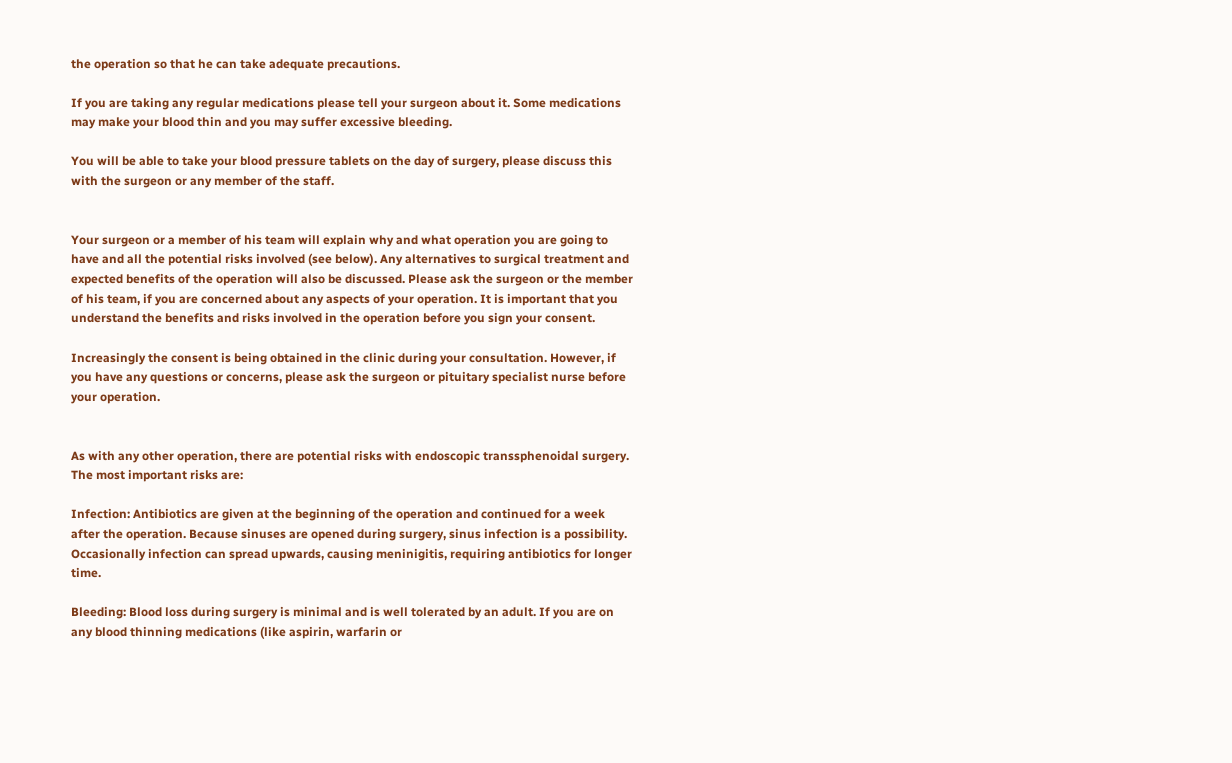the operation so that he can take adequate precautions.

If you are taking any regular medications please tell your surgeon about it. Some medications may make your blood thin and you may suffer excessive bleeding.

You will be able to take your blood pressure tablets on the day of surgery, please discuss this with the surgeon or any member of the staff.


Your surgeon or a member of his team will explain why and what operation you are going to have and all the potential risks involved (see below). Any alternatives to surgical treatment and expected benefits of the operation will also be discussed. Please ask the surgeon or the member of his team, if you are concerned about any aspects of your operation. It is important that you understand the benefits and risks involved in the operation before you sign your consent.

Increasingly the consent is being obtained in the clinic during your consultation. However, if you have any questions or concerns, please ask the surgeon or pituitary specialist nurse before your operation.


As with any other operation, there are potential risks with endoscopic transsphenoidal surgery. The most important risks are:

Infection: Antibiotics are given at the beginning of the operation and continued for a week after the operation. Because sinuses are opened during surgery, sinus infection is a possibility. Occasionally infection can spread upwards, causing meninigitis, requiring antibiotics for longer time.

Bleeding: Blood loss during surgery is minimal and is well tolerated by an adult. If you are on any blood thinning medications (like aspirin, warfarin or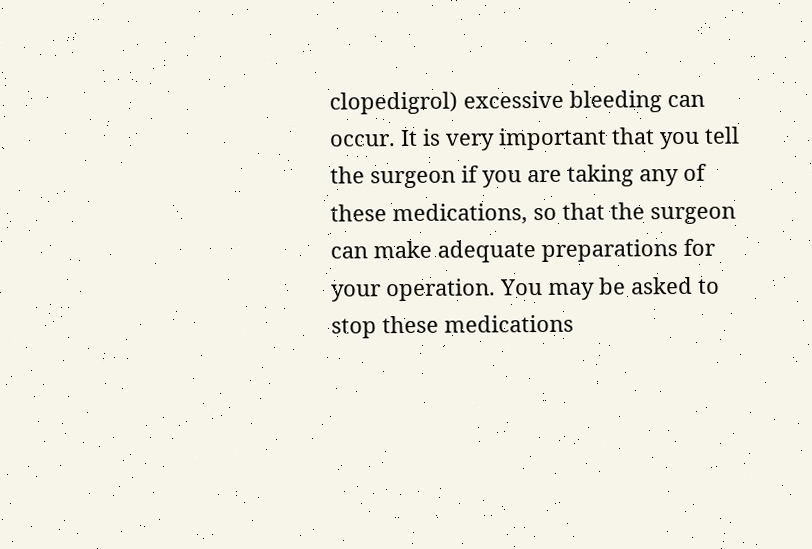clopedigrol) excessive bleeding can occur. It is very important that you tell the surgeon if you are taking any of these medications, so that the surgeon can make adequate preparations for your operation. You may be asked to stop these medications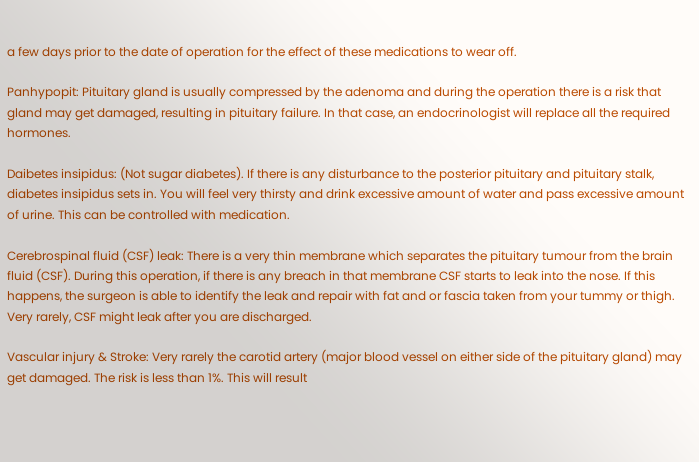a few days prior to the date of operation for the effect of these medications to wear off.

Panhypopit: Pituitary gland is usually compressed by the adenoma and during the operation there is a risk that gland may get damaged, resulting in pituitary failure. In that case, an endocrinologist will replace all the required hormones.

Daibetes insipidus: (Not sugar diabetes). If there is any disturbance to the posterior pituitary and pituitary stalk, diabetes insipidus sets in. You will feel very thirsty and drink excessive amount of water and pass excessive amount of urine. This can be controlled with medication.

Cerebrospinal fluid (CSF) leak: There is a very thin membrane which separates the pituitary tumour from the brain fluid (CSF). During this operation, if there is any breach in that membrane CSF starts to leak into the nose. If this happens, the surgeon is able to identify the leak and repair with fat and or fascia taken from your tummy or thigh. Very rarely, CSF might leak after you are discharged.

Vascular injury & Stroke: Very rarely the carotid artery (major blood vessel on either side of the pituitary gland) may get damaged. The risk is less than 1%. This will result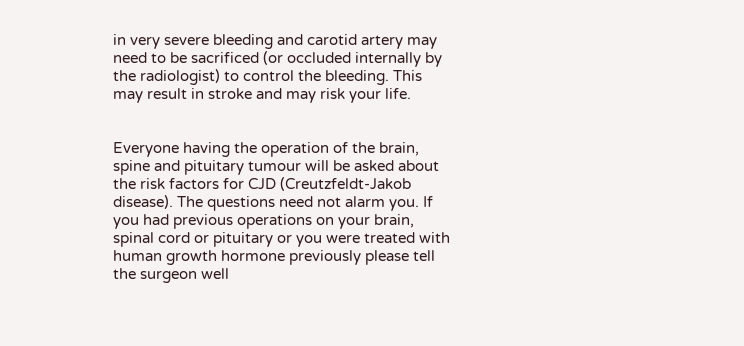in very severe bleeding and carotid artery may need to be sacrificed (or occluded internally by the radiologist) to control the bleeding. This may result in stroke and may risk your life.


Everyone having the operation of the brain, spine and pituitary tumour will be asked about the risk factors for CJD (Creutzfeldt-Jakob disease). The questions need not alarm you. If you had previous operations on your brain, spinal cord or pituitary or you were treated with human growth hormone previously please tell the surgeon well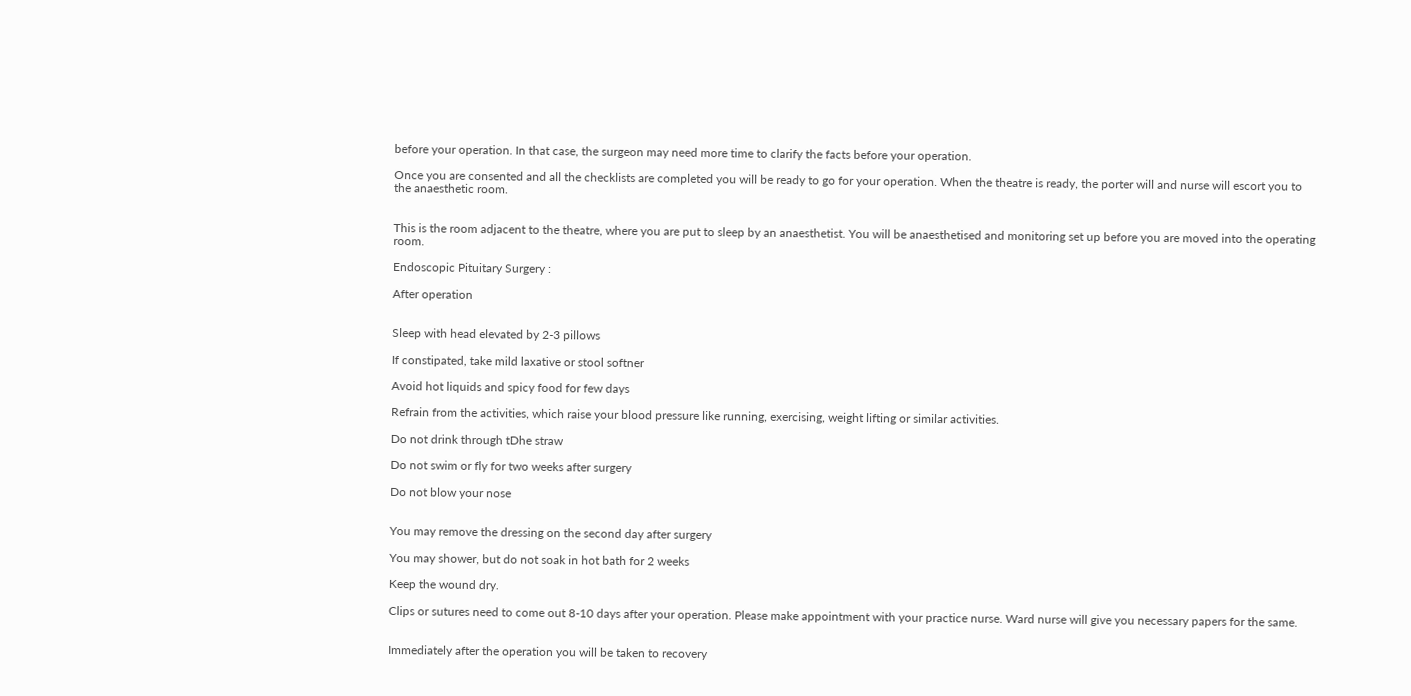before your operation. In that case, the surgeon may need more time to clarify the facts before your operation.

Once you are consented and all the checklists are completed you will be ready to go for your operation. When the theatre is ready, the porter will and nurse will escort you to the anaesthetic room.


This is the room adjacent to the theatre, where you are put to sleep by an anaesthetist. You will be anaesthetised and monitoring set up before you are moved into the operating room.

Endoscopic Pituitary Surgery :

After operation


Sleep with head elevated by 2-3 pillows

If constipated, take mild laxative or stool softner

Avoid hot liquids and spicy food for few days

Refrain from the activities, which raise your blood pressure like running, exercising, weight lifting or similar activities.

Do not drink through tDhe straw

Do not swim or fly for two weeks after surgery

Do not blow your nose


You may remove the dressing on the second day after surgery

You may shower, but do not soak in hot bath for 2 weeks

Keep the wound dry.

Clips or sutures need to come out 8-10 days after your operation. Please make appointment with your practice nurse. Ward nurse will give you necessary papers for the same.


Immediately after the operation you will be taken to recovery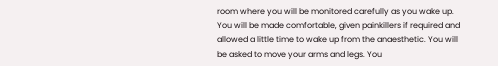room where you will be monitored carefully as you wake up. You will be made comfortable, given painkillers if required and allowed a little time to wake up from the anaesthetic. You will be asked to move your arms and legs. You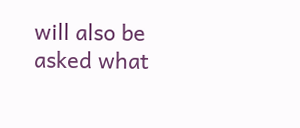will also be asked what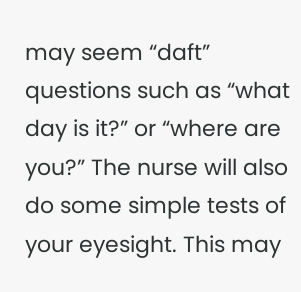may seem “daft” questions such as “what day is it?” or “where are you?” The nurse will also do some simple tests of your eyesight. This may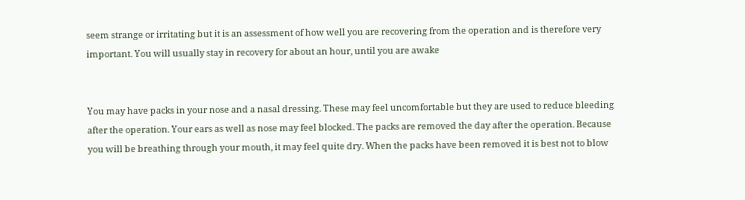seem strange or irritating but it is an assessment of how well you are recovering from the operation and is therefore very important. You will usually stay in recovery for about an hour, until you are awake


You may have packs in your nose and a nasal dressing. These may feel uncomfortable but they are used to reduce bleeding after the operation. Your ears as well as nose may feel blocked. The packs are removed the day after the operation. Because you will be breathing through your mouth, it may feel quite dry. When the packs have been removed it is best not to blow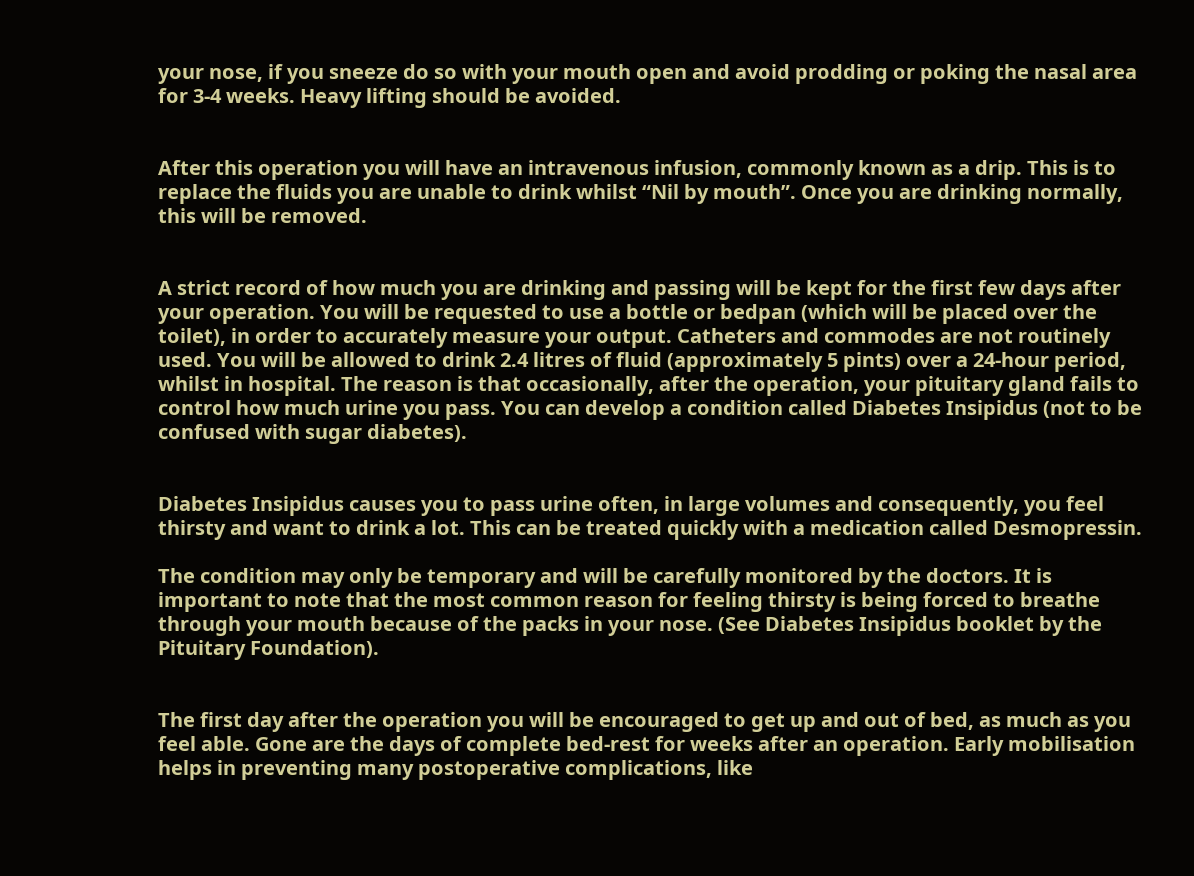your nose, if you sneeze do so with your mouth open and avoid prodding or poking the nasal area for 3-4 weeks. Heavy lifting should be avoided.


After this operation you will have an intravenous infusion, commonly known as a drip. This is to replace the fluids you are unable to drink whilst “Nil by mouth”. Once you are drinking normally, this will be removed.


A strict record of how much you are drinking and passing will be kept for the first few days after your operation. You will be requested to use a bottle or bedpan (which will be placed over the toilet), in order to accurately measure your output. Catheters and commodes are not routinely used. You will be allowed to drink 2.4 litres of fluid (approximately 5 pints) over a 24-hour period, whilst in hospital. The reason is that occasionally, after the operation, your pituitary gland fails to control how much urine you pass. You can develop a condition called Diabetes Insipidus (not to be confused with sugar diabetes).


Diabetes Insipidus causes you to pass urine often, in large volumes and consequently, you feel thirsty and want to drink a lot. This can be treated quickly with a medication called Desmopressin.

The condition may only be temporary and will be carefully monitored by the doctors. It is important to note that the most common reason for feeling thirsty is being forced to breathe through your mouth because of the packs in your nose. (See Diabetes Insipidus booklet by the Pituitary Foundation).


The first day after the operation you will be encouraged to get up and out of bed, as much as you feel able. Gone are the days of complete bed-rest for weeks after an operation. Early mobilisation helps in preventing many postoperative complications, like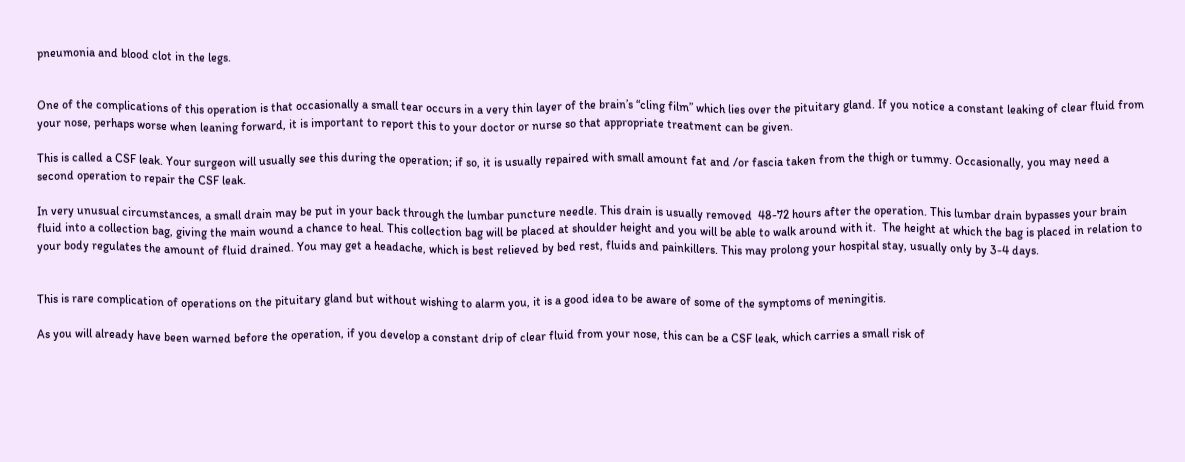pneumonia and blood clot in the legs.


One of the complications of this operation is that occasionally a small tear occurs in a very thin layer of the brain’s “cling film” which lies over the pituitary gland. If you notice a constant leaking of clear fluid from your nose, perhaps worse when leaning forward, it is important to report this to your doctor or nurse so that appropriate treatment can be given.

This is called a CSF leak. Your surgeon will usually see this during the operation; if so, it is usually repaired with small amount fat and /or fascia taken from the thigh or tummy. Occasionally, you may need a second operation to repair the CSF leak.

In very unusual circumstances, a small drain may be put in your back through the lumbar puncture needle. This drain is usually removed  48-72 hours after the operation. This lumbar drain bypasses your brain fluid into a collection bag, giving the main wound a chance to heal. This collection bag will be placed at shoulder height and you will be able to walk around with it.  The height at which the bag is placed in relation to your body regulates the amount of fluid drained. You may get a headache, which is best relieved by bed rest, fluids and painkillers. This may prolong your hospital stay, usually only by 3-4 days.


This is rare complication of operations on the pituitary gland but without wishing to alarm you, it is a good idea to be aware of some of the symptoms of meningitis.

As you will already have been warned before the operation, if you develop a constant drip of clear fluid from your nose, this can be a CSF leak, which carries a small risk of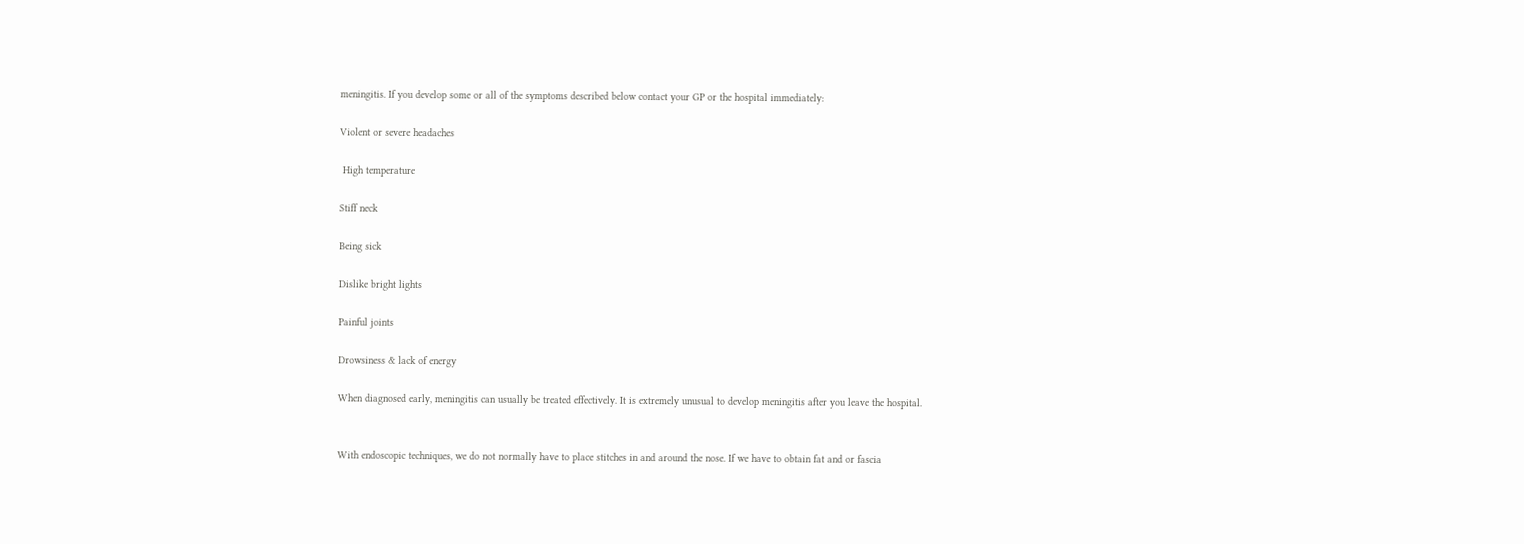meningitis. If you develop some or all of the symptoms described below contact your GP or the hospital immediately:

Violent or severe headaches

 High temperature

Stiff neck

Being sick

Dislike bright lights

Painful joints

Drowsiness & lack of energy

When diagnosed early, meningitis can usually be treated effectively. It is extremely unusual to develop meningitis after you leave the hospital.


With endoscopic techniques, we do not normally have to place stitches in and around the nose. If we have to obtain fat and or fascia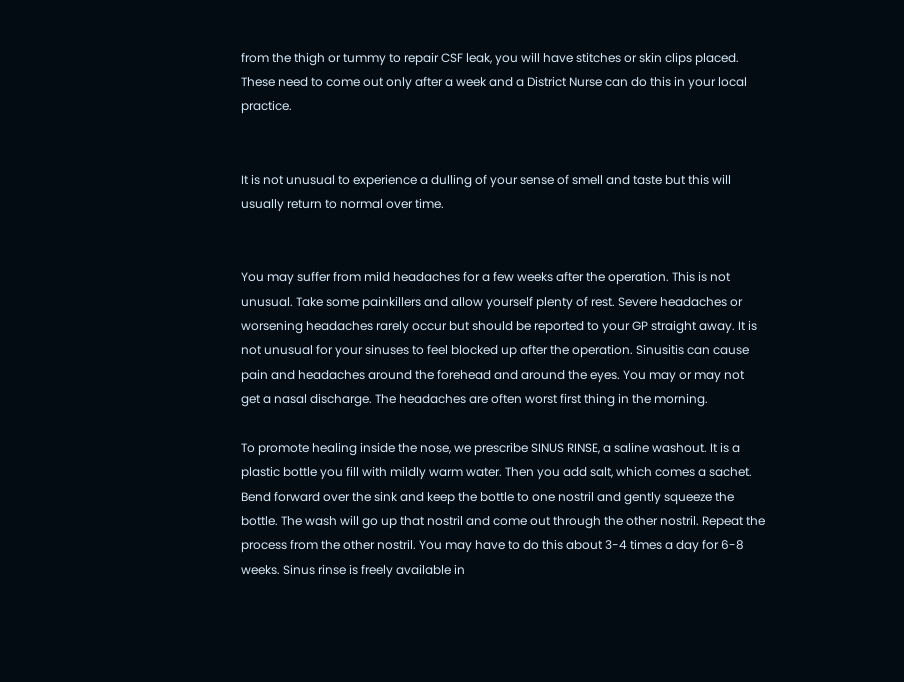from the thigh or tummy to repair CSF leak, you will have stitches or skin clips placed. These need to come out only after a week and a District Nurse can do this in your local practice.


It is not unusual to experience a dulling of your sense of smell and taste but this will usually return to normal over time.


You may suffer from mild headaches for a few weeks after the operation. This is not unusual. Take some painkillers and allow yourself plenty of rest. Severe headaches or worsening headaches rarely occur but should be reported to your GP straight away. It is not unusual for your sinuses to feel blocked up after the operation. Sinusitis can cause pain and headaches around the forehead and around the eyes. You may or may not get a nasal discharge. The headaches are often worst first thing in the morning.

To promote healing inside the nose, we prescribe SINUS RINSE, a saline washout. It is a plastic bottle you fill with mildly warm water. Then you add salt, which comes a sachet. Bend forward over the sink and keep the bottle to one nostril and gently squeeze the bottle. The wash will go up that nostril and come out through the other nostril. Repeat the process from the other nostril. You may have to do this about 3-4 times a day for 6-8 weeks. Sinus rinse is freely available in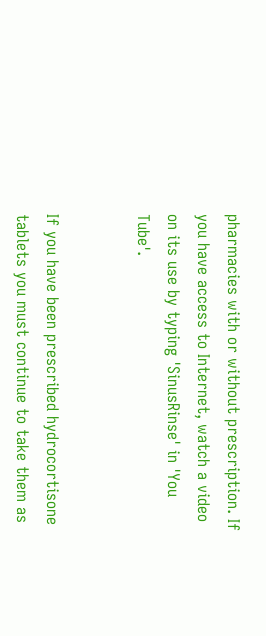pharmacies with or without prescription. If you have access to Internet, watch a video on its use by typing 'SinusRinse' in 'You Tube'.


If you have been prescribed hydrocortisone tablets you must continue to take them as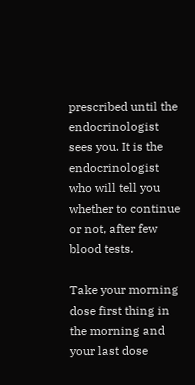prescribed until the endocrinologist sees you. It is the endocrinologist who will tell you whether to continue or not, after few blood tests.

Take your morning dose first thing in the morning and your last dose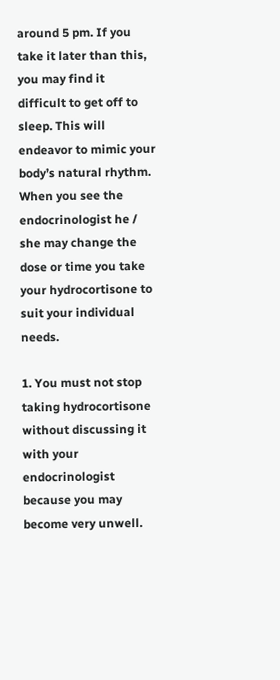around 5 pm. If you take it later than this, you may find it difficult to get off to sleep. This will endeavor to mimic your body’s natural rhythm. When you see the endocrinologist he / she may change the dose or time you take your hydrocortisone to suit your individual needs.

1. You must not stop taking hydrocortisone without discussing it with your endocrinologist because you may become very unwell.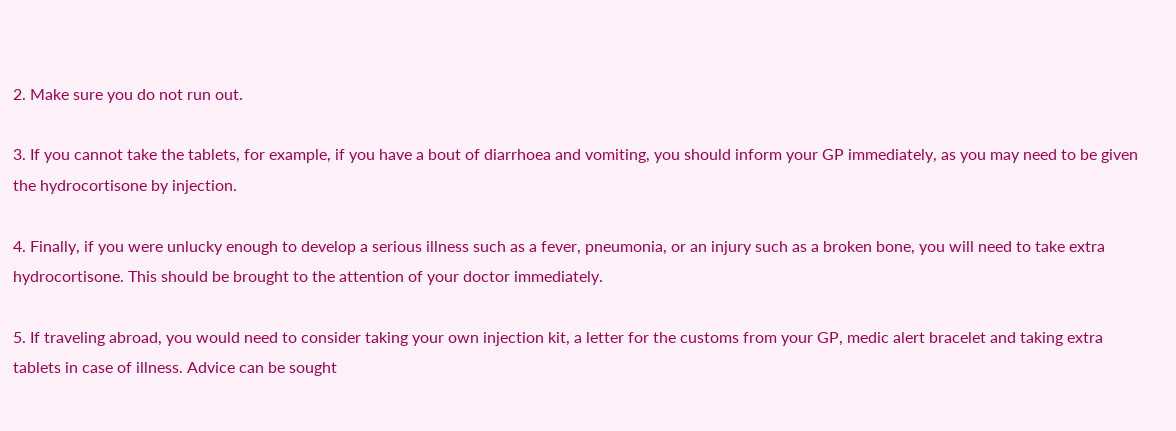2. Make sure you do not run out.

3. If you cannot take the tablets, for example, if you have a bout of diarrhoea and vomiting, you should inform your GP immediately, as you may need to be given the hydrocortisone by injection.

4. Finally, if you were unlucky enough to develop a serious illness such as a fever, pneumonia, or an injury such as a broken bone, you will need to take extra hydrocortisone. This should be brought to the attention of your doctor immediately.

5. If traveling abroad, you would need to consider taking your own injection kit, a letter for the customs from your GP, medic alert bracelet and taking extra tablets in case of illness. Advice can be sought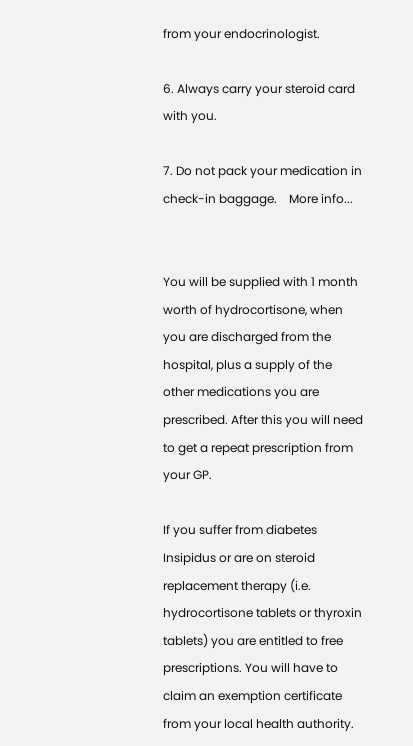from your endocrinologist.

6. Always carry your steroid card with you.

7. Do not pack your medication in check-in baggage.    More info...


You will be supplied with 1 month worth of hydrocortisone, when you are discharged from the hospital, plus a supply of the other medications you are prescribed. After this you will need to get a repeat prescription from your GP.

If you suffer from diabetes Insipidus or are on steroid replacement therapy (i.e. hydrocortisone tablets or thyroxin tablets) you are entitled to free prescriptions. You will have to claim an exemption certificate from your local health authority.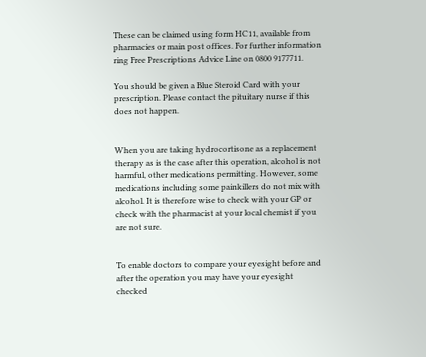These can be claimed using form HC11, available from pharmacies or main post offices. For further information ring Free Prescriptions Advice Line on 0800 9177711.

You should be given a Blue Steroid Card with your prescription. Please contact the pituitary nurse if this does not happen.


When you are taking hydrocortisone as a replacement therapy as is the case after this operation, alcohol is not harmful, other medications permitting. However, some medications including some painkillers do not mix with alcohol. It is therefore wise to check with your GP or check with the pharmacist at your local chemist if you are not sure.


To enable doctors to compare your eyesight before and after the operation you may have your eyesight checked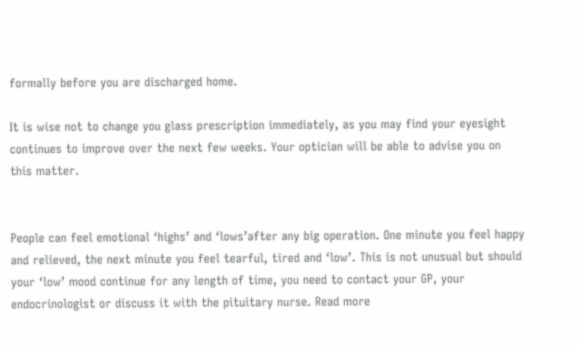formally before you are discharged home.

It is wise not to change you glass prescription immediately, as you may find your eyesight continues to improve over the next few weeks. Your optician will be able to advise you on this matter.


People can feel emotional ‘highs’ and ‘lows’after any big operation. One minute you feel happy and relieved, the next minute you feel tearful, tired and ‘low’. This is not unusual but should your ‘low’ mood continue for any length of time, you need to contact your GP, your endocrinologist or discuss it with the pituitary nurse. Read more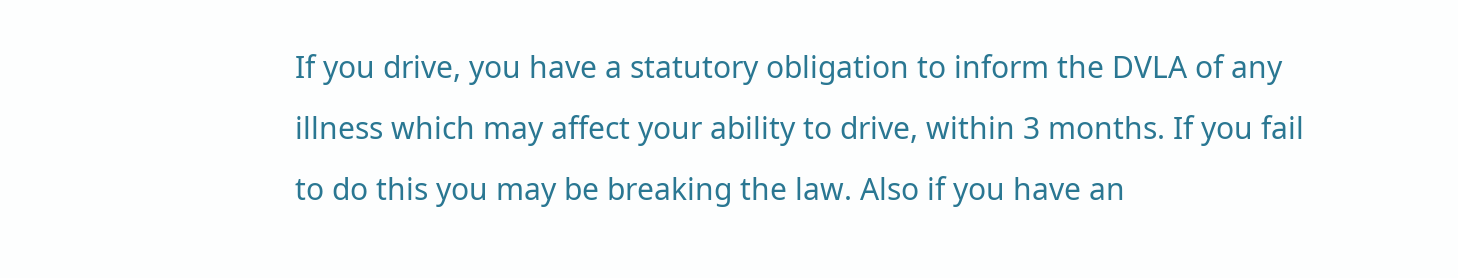If you drive, you have a statutory obligation to inform the DVLA of any illness which may affect your ability to drive, within 3 months. If you fail to do this you may be breaking the law. Also if you have an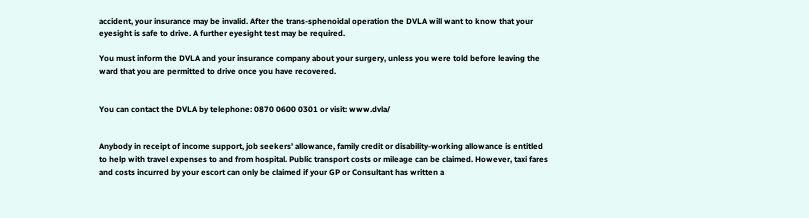accident, your insurance may be invalid. After the trans-sphenoidal operation the DVLA will want to know that your eyesight is safe to drive. A further eyesight test may be required.

You must inform the DVLA and your insurance company about your surgery, unless you were told before leaving the ward that you are permitted to drive once you have recovered.


You can contact the DVLA by telephone: 0870 0600 0301 or visit: www.dvla/


Anybody in receipt of income support, job seekers’ allowance, family credit or disability-working allowance is entitled to help with travel expenses to and from hospital. Public transport costs or mileage can be claimed. However, taxi fares and costs incurred by your escort can only be claimed if your GP or Consultant has written a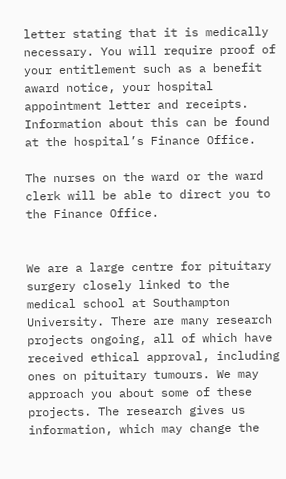letter stating that it is medically necessary. You will require proof of your entitlement such as a benefit award notice, your hospital appointment letter and receipts. Information about this can be found at the hospital’s Finance Office.

The nurses on the ward or the ward clerk will be able to direct you to the Finance Office.


We are a large centre for pituitary surgery closely linked to the medical school at Southampton University. There are many research projects ongoing, all of which have received ethical approval, including ones on pituitary tumours. We may approach you about some of these projects. The research gives us information, which may change the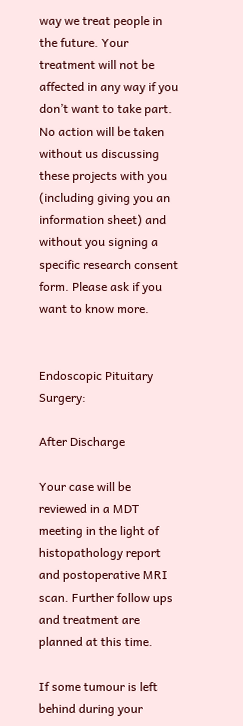way we treat people in the future. Your treatment will not be affected in any way if you don’t want to take part. No action will be taken without us discussing these projects with you (including giving you an information sheet) and without you signing a specific research consent form. Please ask if you want to know more.


Endoscopic Pituitary Surgery:

After Discharge

Your case will be reviewed in a MDT meeting in the light of histopathology report and postoperative MRI scan. Further follow ups and treatment are planned at this time.

If some tumour is left behind during your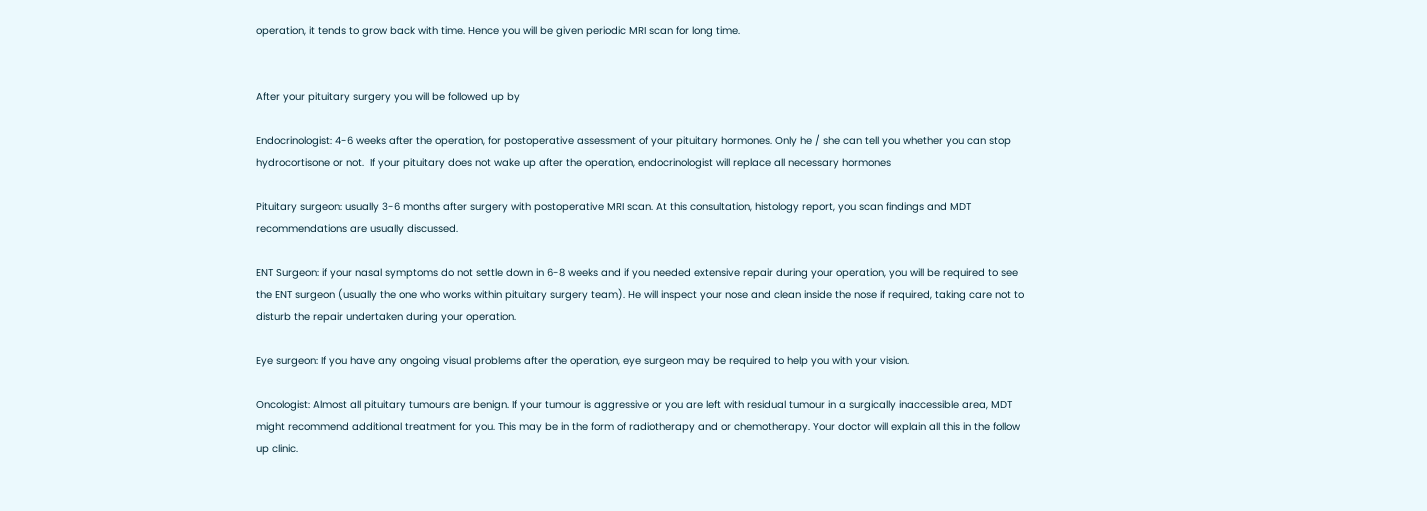operation, it tends to grow back with time. Hence you will be given periodic MRI scan for long time.


After your pituitary surgery you will be followed up by

Endocrinologist: 4-6 weeks after the operation, for postoperative assessment of your pituitary hormones. Only he / she can tell you whether you can stop hydrocortisone or not.  If your pituitary does not wake up after the operation, endocrinologist will replace all necessary hormones

Pituitary surgeon: usually 3-6 months after surgery with postoperative MRI scan. At this consultation, histology report, you scan findings and MDT recommendations are usually discussed.

ENT Surgeon: if your nasal symptoms do not settle down in 6-8 weeks and if you needed extensive repair during your operation, you will be required to see the ENT surgeon (usually the one who works within pituitary surgery team). He will inspect your nose and clean inside the nose if required, taking care not to disturb the repair undertaken during your operation.

Eye surgeon: If you have any ongoing visual problems after the operation, eye surgeon may be required to help you with your vision.

Oncologist: Almost all pituitary tumours are benign. If your tumour is aggressive or you are left with residual tumour in a surgically inaccessible area, MDT might recommend additional treatment for you. This may be in the form of radiotherapy and or chemotherapy. Your doctor will explain all this in the follow up clinic.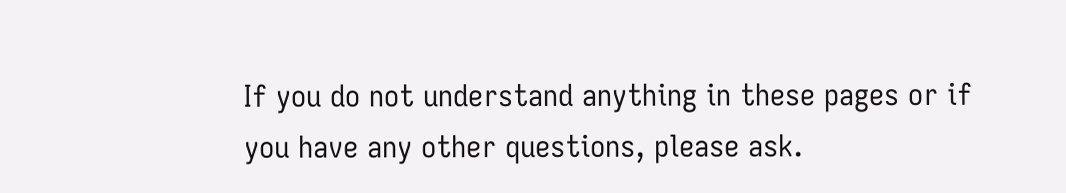If you do not understand anything in these pages or if you have any other questions, please ask.